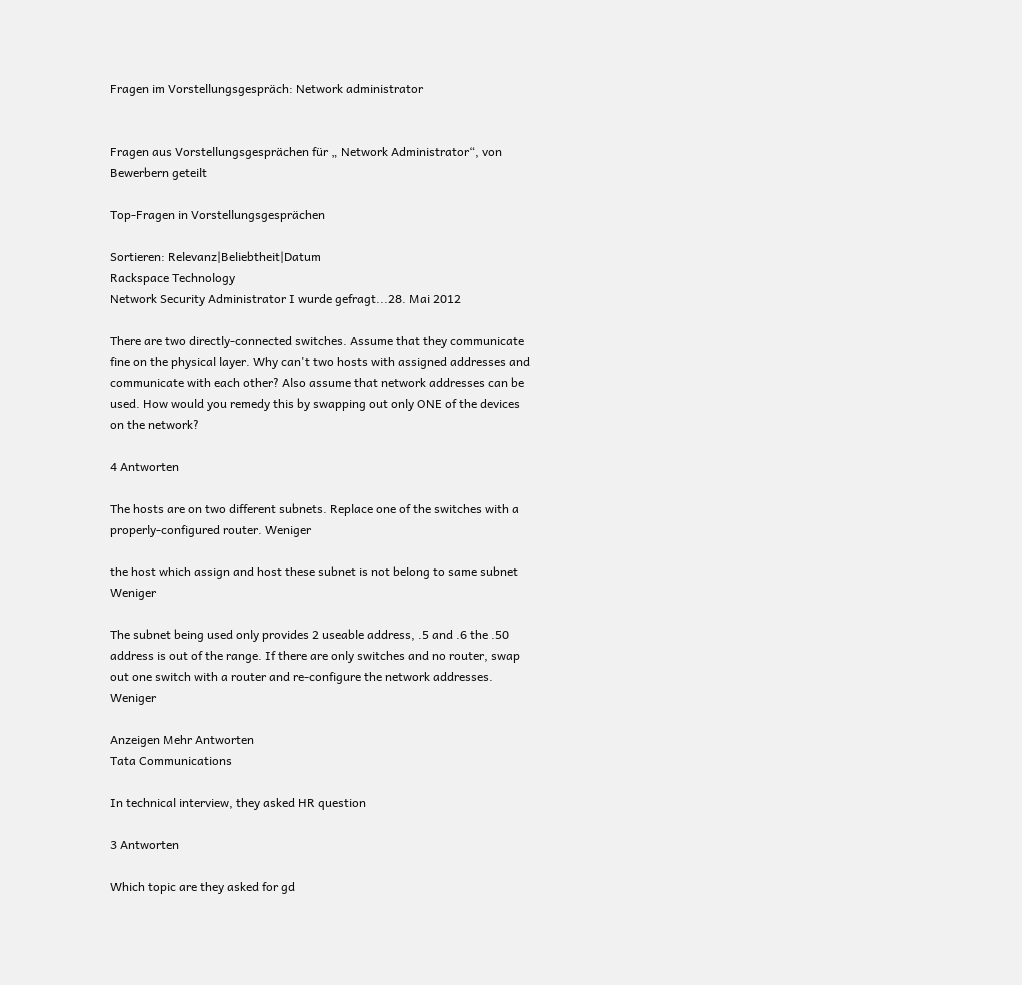Fragen im Vorstellungsgespräch: Network administrator


Fragen aus Vorstellungsgesprächen für „ Network Administrator“, von Bewerbern geteilt

Top-Fragen in Vorstellungsgesprächen

Sortieren: Relevanz|Beliebtheit|Datum
Rackspace Technology
Network Security Administrator I wurde gefragt...28. Mai 2012

There are two directly-connected switches. Assume that they communicate fine on the physical layer. Why can't two hosts with assigned addresses and communicate with each other? Also assume that network addresses can be used. How would you remedy this by swapping out only ONE of the devices on the network?

4 Antworten

The hosts are on two different subnets. Replace one of the switches with a properly-configured router. Weniger

the host which assign and host these subnet is not belong to same subnet Weniger

The subnet being used only provides 2 useable address, .5 and .6 the .50 address is out of the range. If there are only switches and no router, swap out one switch with a router and re-configure the network addresses. Weniger

Anzeigen Mehr Antworten
Tata Communications

In technical interview, they asked HR question

3 Antworten

Which topic are they asked for gd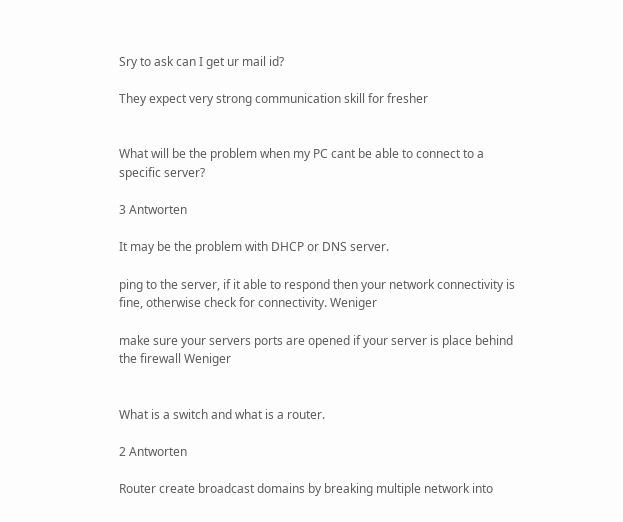Sry to ask can I get ur mail id?

They expect very strong communication skill for fresher


What will be the problem when my PC cant be able to connect to a specific server?

3 Antworten

It may be the problem with DHCP or DNS server.

ping to the server, if it able to respond then your network connectivity is fine, otherwise check for connectivity. Weniger

make sure your servers ports are opened if your server is place behind the firewall Weniger


What is a switch and what is a router.

2 Antworten

Router create broadcast domains by breaking multiple network into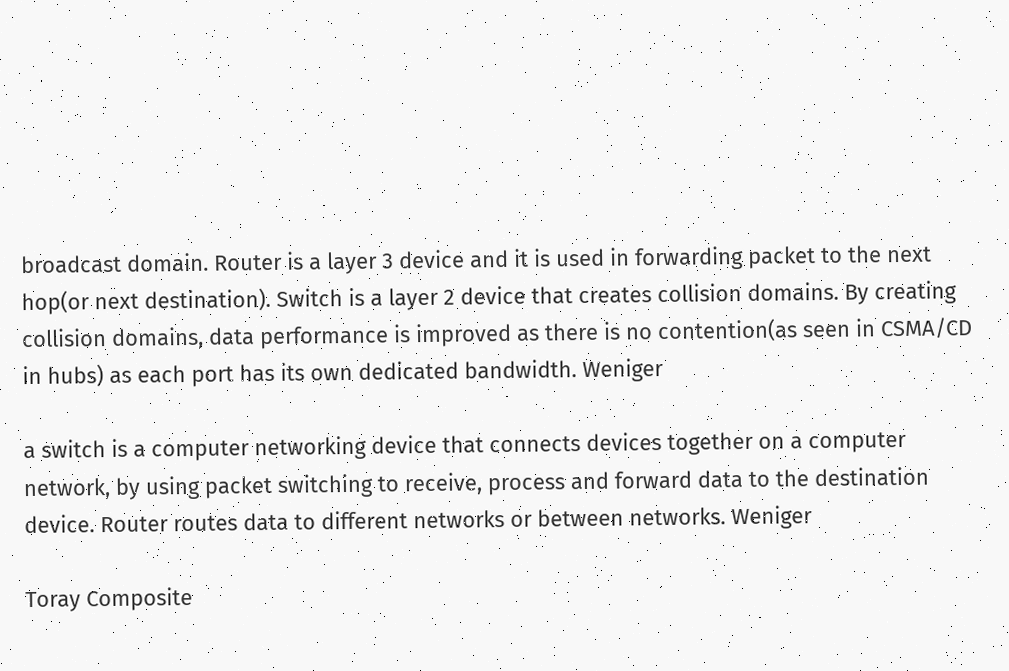broadcast domain. Router is a layer 3 device and it is used in forwarding packet to the next hop(or next destination). Switch is a layer 2 device that creates collision domains. By creating collision domains, data performance is improved as there is no contention(as seen in CSMA/CD in hubs) as each port has its own dedicated bandwidth. Weniger

a switch is a computer networking device that connects devices together on a computer network, by using packet switching to receive, process and forward data to the destination device. Router routes data to different networks or between networks. Weniger

Toray Composite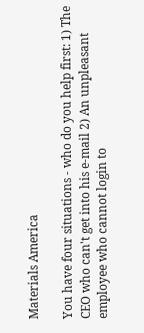Materials America

You have four situations - who do you help first: 1) The CEO who can't get into his e-mail 2) An unpleasant employee who cannot login to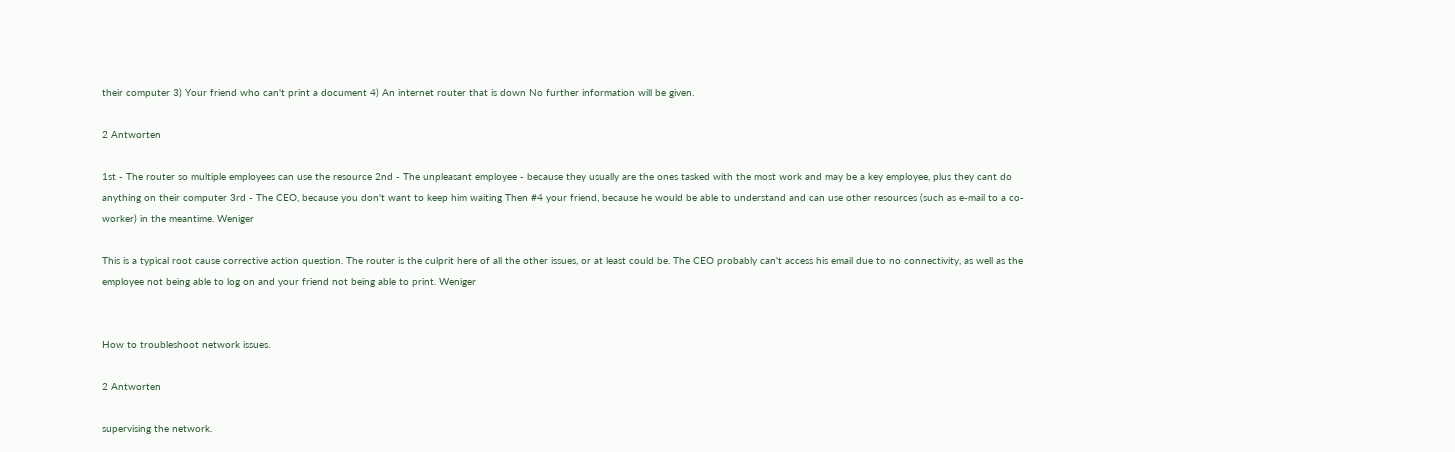their computer 3) Your friend who can't print a document 4) An internet router that is down No further information will be given.

2 Antworten

1st - The router so multiple employees can use the resource 2nd - The unpleasant employee - because they usually are the ones tasked with the most work and may be a key employee, plus they cant do anything on their computer 3rd - The CEO, because you don't want to keep him waiting Then #4 your friend, because he would be able to understand and can use other resources (such as e-mail to a co-worker) in the meantime. Weniger

This is a typical root cause corrective action question. The router is the culprit here of all the other issues, or at least could be. The CEO probably can't access his email due to no connectivity, as well as the employee not being able to log on and your friend not being able to print. Weniger


How to troubleshoot network issues.

2 Antworten

supervising the network.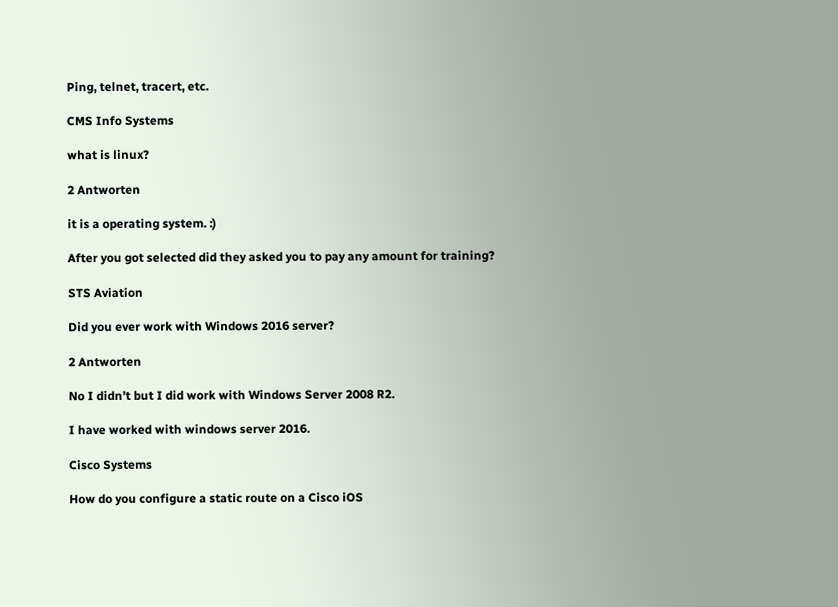Ping, telnet, tracert, etc.

CMS Info Systems

what is linux?

2 Antworten

it is a operating system. :)

After you got selected did they asked you to pay any amount for training?

STS Aviation

Did you ever work with Windows 2016 server?

2 Antworten

No I didn’t but I did work with Windows Server 2008 R2.

I have worked with windows server 2016.

Cisco Systems

How do you configure a static route on a Cisco iOS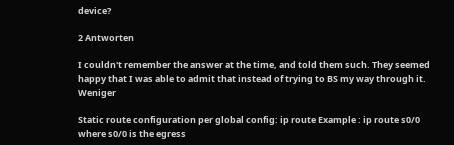device?

2 Antworten

I couldn't remember the answer at the time, and told them such. They seemed happy that I was able to admit that instead of trying to BS my way through it. Weniger

Static route configuration per global config: ip route Example : ip route s0/0 where s0/0 is the egress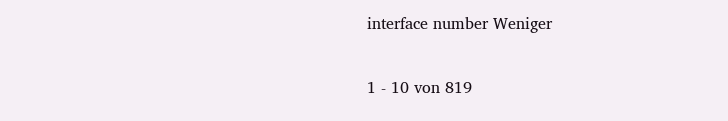interface number Weniger

1 - 10 von 819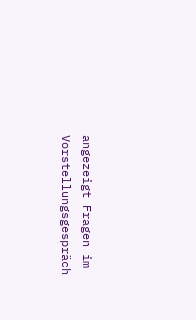angezeigt Fragen im Vorstellungsgespräch